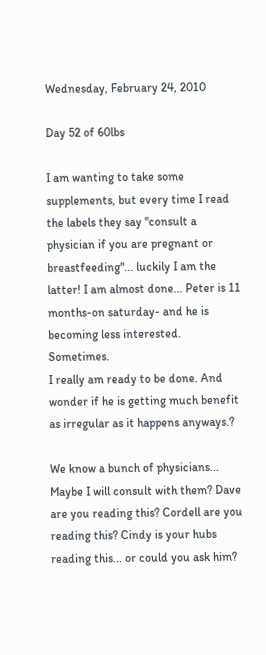Wednesday, February 24, 2010

Day 52 of 60lbs

I am wanting to take some supplements, but every time I read the labels they say "consult a physician if you are pregnant or breastfeeding"... luckily I am the latter! I am almost done... Peter is 11 months-on saturday- and he is becoming less interested. Sometimes.
I really am ready to be done. And wonder if he is getting much benefit as irregular as it happens anyways.?

We know a bunch of physicians... Maybe I will consult with them? Dave are you reading this? Cordell are you reading this? Cindy is your hubs reading this... or could you ask him?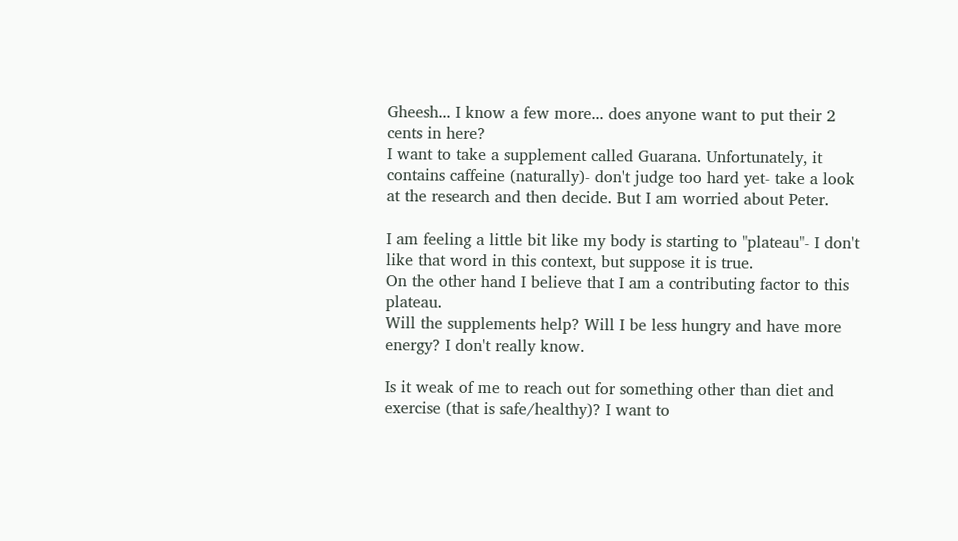Gheesh... I know a few more... does anyone want to put their 2 cents in here?
I want to take a supplement called Guarana. Unfortunately, it contains caffeine (naturally)- don't judge too hard yet- take a look at the research and then decide. But I am worried about Peter.

I am feeling a little bit like my body is starting to "plateau"- I don't like that word in this context, but suppose it is true.
On the other hand I believe that I am a contributing factor to this plateau.
Will the supplements help? Will I be less hungry and have more energy? I don't really know.

Is it weak of me to reach out for something other than diet and exercise (that is safe/healthy)? I want to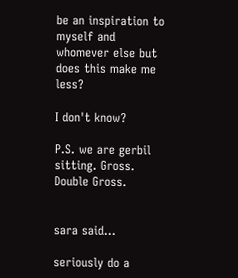be an inspiration to myself and whomever else but does this make me less?

I don't know?

P.S. we are gerbil sitting. Gross. Double Gross.


sara said...

seriously do a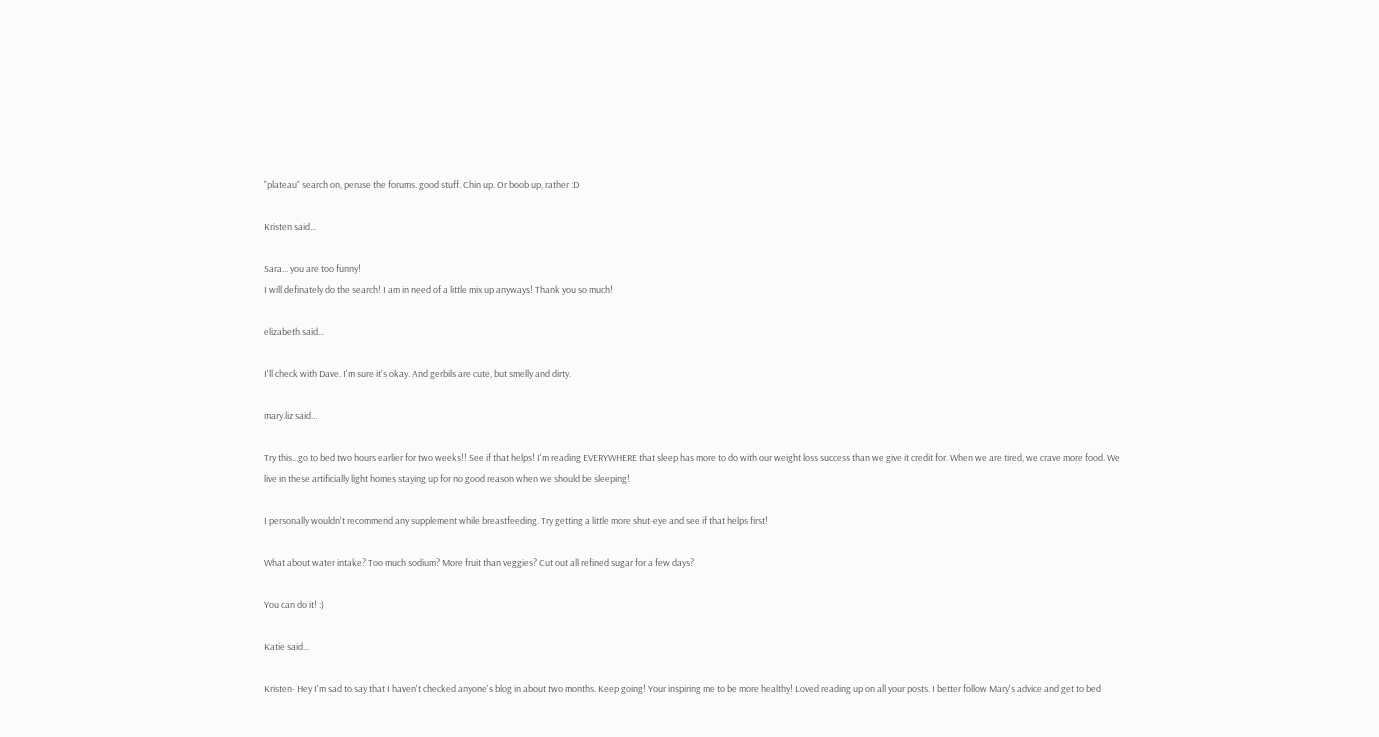"plateau" search on, peruse the forums. good stuff. Chin up. Or boob up, rather :D

Kristen said...

Sara... you are too funny!
I will definately do the search! I am in need of a little mix up anyways! Thank you so much!

elizabeth said...

I'll check with Dave. I'm sure it's okay. And gerbils are cute, but smelly and dirty.

mary.liz said...

Try this...go to bed two hours earlier for two weeks!! See if that helps! I'm reading EVERYWHERE that sleep has more to do with our weight loss success than we give it credit for. When we are tired, we crave more food. We live in these artificially light homes staying up for no good reason when we should be sleeping!

I personally wouldn't recommend any supplement while breastfeeding. Try getting a little more shut-eye and see if that helps first!

What about water intake? Too much sodium? More fruit than veggies? Cut out all refined sugar for a few days?

You can do it! :)

Katie said...

Kristen- Hey I'm sad to say that I haven't checked anyone's blog in about two months. Keep going! Your inspiring me to be more healthy! Loved reading up on all your posts. I better follow Mary's advice and get to bed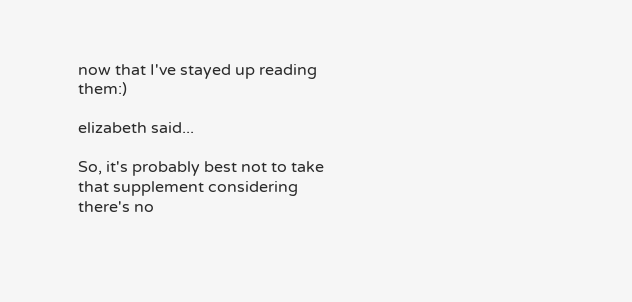now that I've stayed up reading them:)

elizabeth said...

So, it's probably best not to take that supplement considering there's no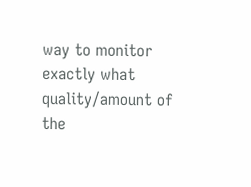way to monitor exactly what quality/amount of the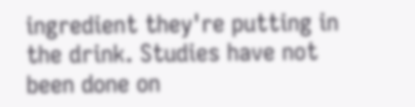ingredient they're putting in the drink. Studies have not been done on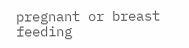pregnant or breast feeding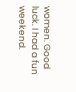women. Good luck. I had a fun weekend.